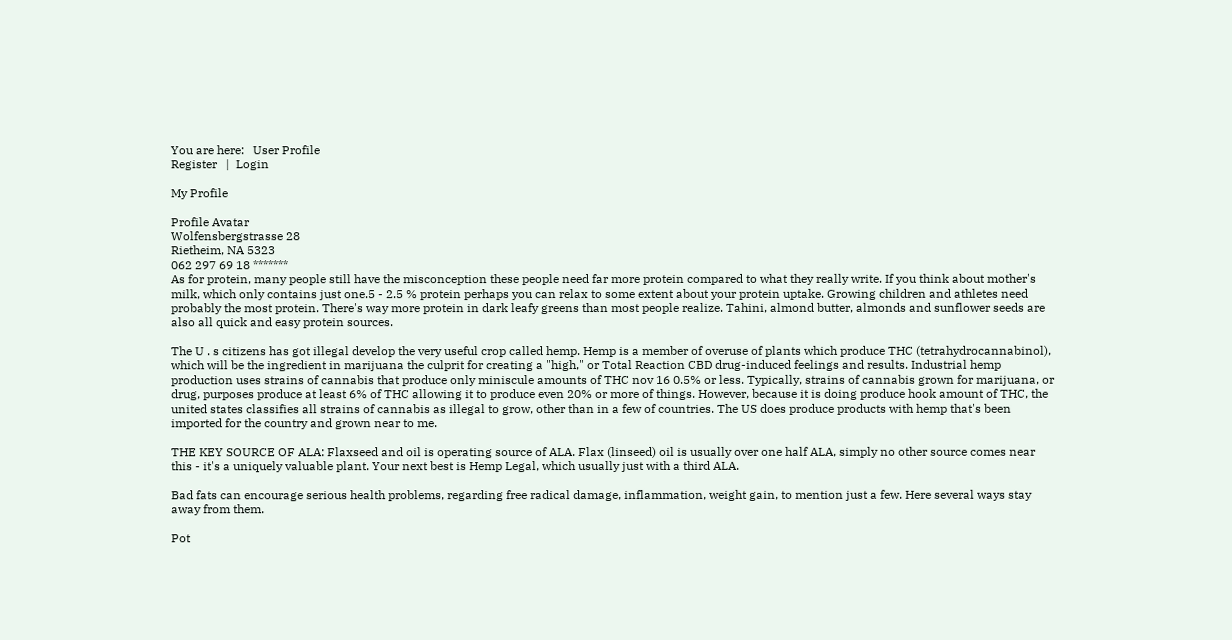You are here:   User Profile
Register   |  Login

My Profile

Profile Avatar
Wolfensbergstrasse 28
Rietheim, NA 5323
062 297 69 18 *******
As for protein, many people still have the misconception these people need far more protein compared to what they really write. If you think about mother's milk, which only contains just one.5 - 2.5 % protein perhaps you can relax to some extent about your protein uptake. Growing children and athletes need probably the most protein. There's way more protein in dark leafy greens than most people realize. Tahini, almond butter, almonds and sunflower seeds are also all quick and easy protein sources.

The U . s citizens has got illegal develop the very useful crop called hemp. Hemp is a member of overuse of plants which produce THC (tetrahydrocannabinol), which will be the ingredient in marijuana the culprit for creating a "high," or Total Reaction CBD drug-induced feelings and results. Industrial hemp production uses strains of cannabis that produce only miniscule amounts of THC nov 16 0.5% or less. Typically, strains of cannabis grown for marijuana, or drug, purposes produce at least 6% of THC allowing it to produce even 20% or more of things. However, because it is doing produce hook amount of THC, the united states classifies all strains of cannabis as illegal to grow, other than in a few of countries. The US does produce products with hemp that's been imported for the country and grown near to me.

THE KEY SOURCE OF ALA: Flaxseed and oil is operating source of ALA. Flax (linseed) oil is usually over one half ALA, simply no other source comes near this - it's a uniquely valuable plant. Your next best is Hemp Legal, which usually just with a third ALA.

Bad fats can encourage serious health problems, regarding free radical damage, inflammation, weight gain, to mention just a few. Here several ways stay away from them.

Pot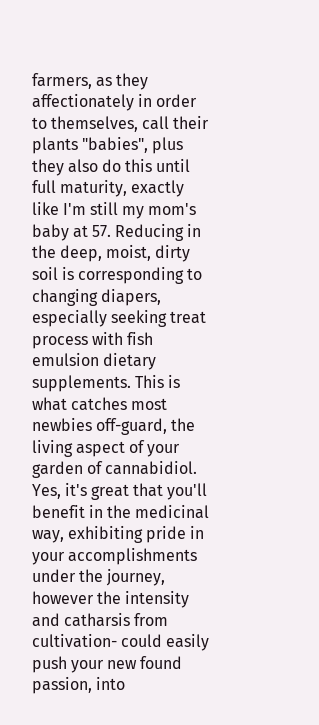farmers, as they affectionately in order to themselves, call their plants "babies", plus they also do this until full maturity, exactly like I'm still my mom's baby at 57. Reducing in the deep, moist, dirty soil is corresponding to changing diapers, especially seeking treat process with fish emulsion dietary supplements. This is what catches most newbies off-guard, the living aspect of your garden of cannabidiol. Yes, it's great that you'll benefit in the medicinal way, exhibiting pride in your accomplishments under the journey, however the intensity and catharsis from cultivation- could easily push your new found passion, into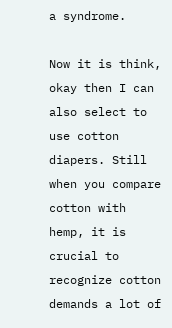a syndrome.

Now it is think, okay then I can also select to use cotton diapers. Still when you compare cotton with hemp, it is crucial to recognize cotton demands a lot of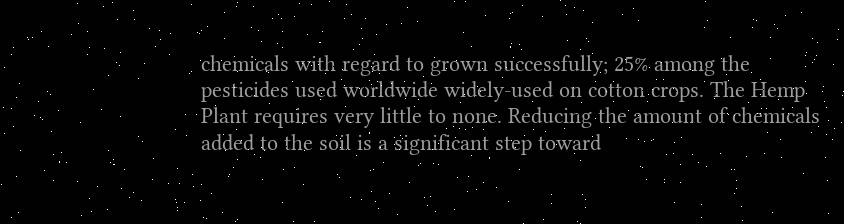chemicals with regard to grown successfully; 25% among the pesticides used worldwide widely-used on cotton crops. The Hemp Plant requires very little to none. Reducing the amount of chemicals added to the soil is a significant step toward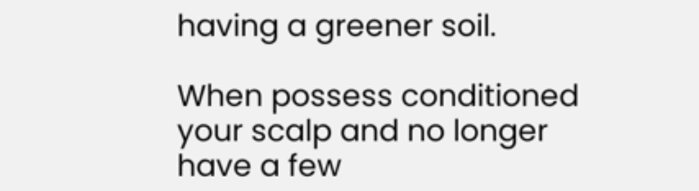having a greener soil.

When possess conditioned your scalp and no longer have a few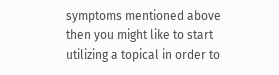symptoms mentioned above then you might like to start utilizing a topical in order to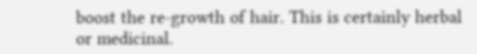boost the re-growth of hair. This is certainly herbal or medicinal.